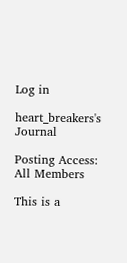Log in

heart_breakers's Journal

Posting Access:
All Members

This is a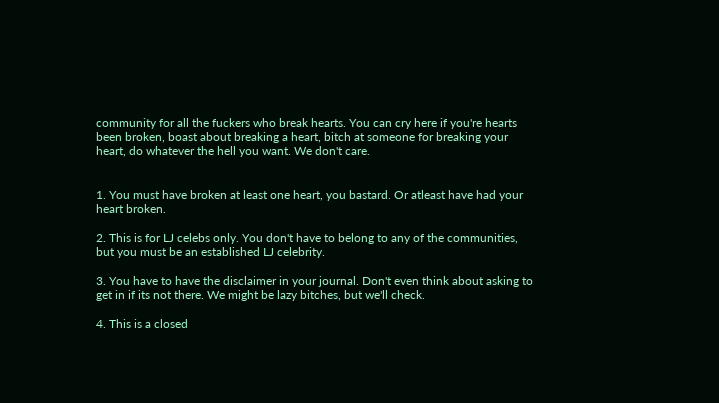community for all the fuckers who break hearts. You can cry here if you're hearts been broken, boast about breaking a heart, bitch at someone for breaking your heart, do whatever the hell you want. We don't care.


1. You must have broken at least one heart, you bastard. Or atleast have had your heart broken.

2. This is for LJ celebs only. You don't have to belong to any of the communities, but you must be an established LJ celebrity.

3. You have to have the disclaimer in your journal. Don't even think about asking to get in if its not there. We might be lazy bitches, but we'll check.

4. This is a closed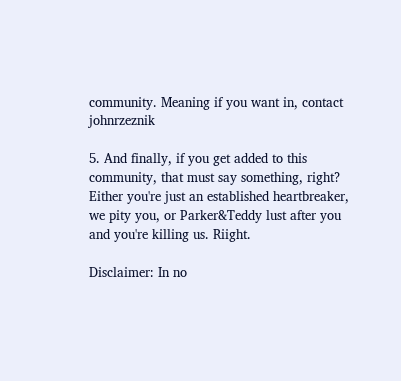community. Meaning if you want in, contact johnrzeznik

5. And finally, if you get added to this community, that must say something, right? Either you're just an established heartbreaker, we pity you, or Parker&Teddy lust after you and you're killing us. Riight.

Disclaimer: In no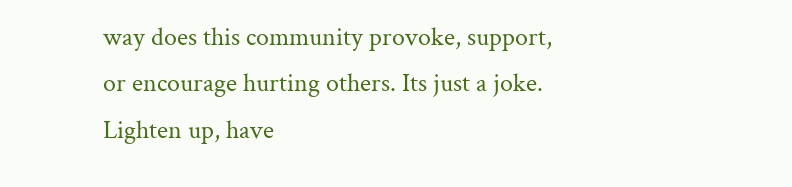way does this community provoke, support, or encourage hurting others. Its just a joke. Lighten up, have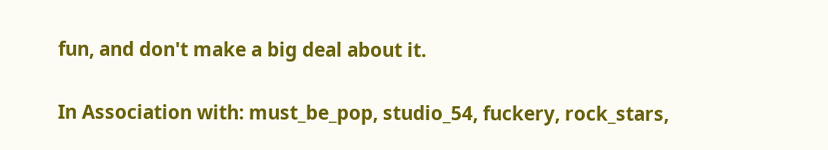fun, and don't make a big deal about it.

In Association with: must_be_pop, studio_54, fuckery, rock_stars,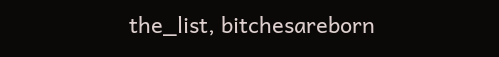the_list, bitchesareborn